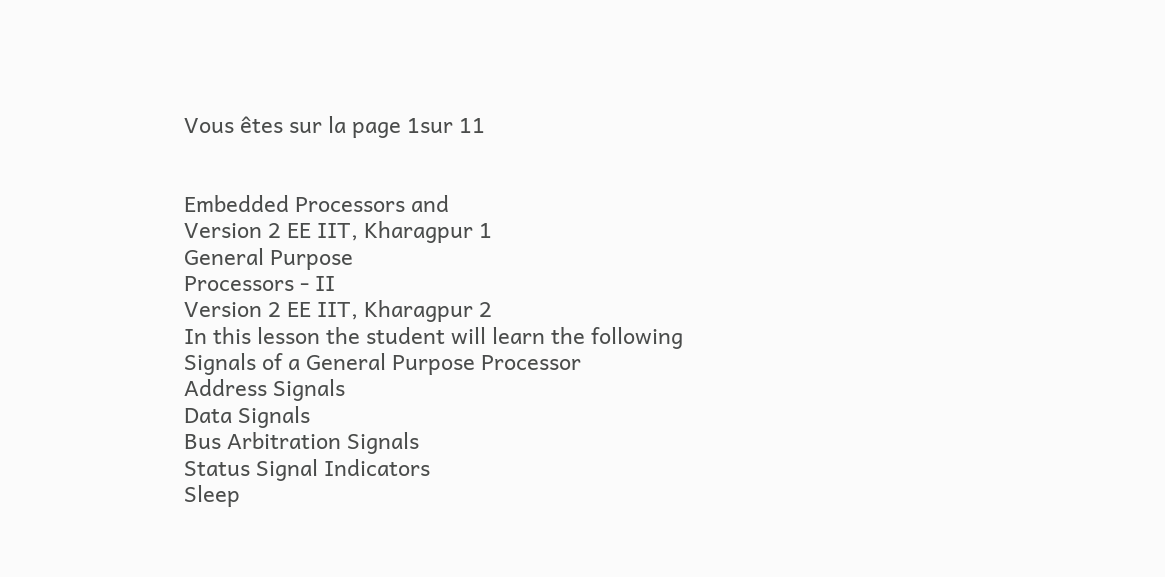Vous êtes sur la page 1sur 11


Embedded Processors and
Version 2 EE IIT, Kharagpur 1
General Purpose
Processors - II
Version 2 EE IIT, Kharagpur 2
In this lesson the student will learn the following
Signals of a General Purpose Processor
Address Signals
Data Signals
Bus Arbitration Signals
Status Signal Indicators
Sleep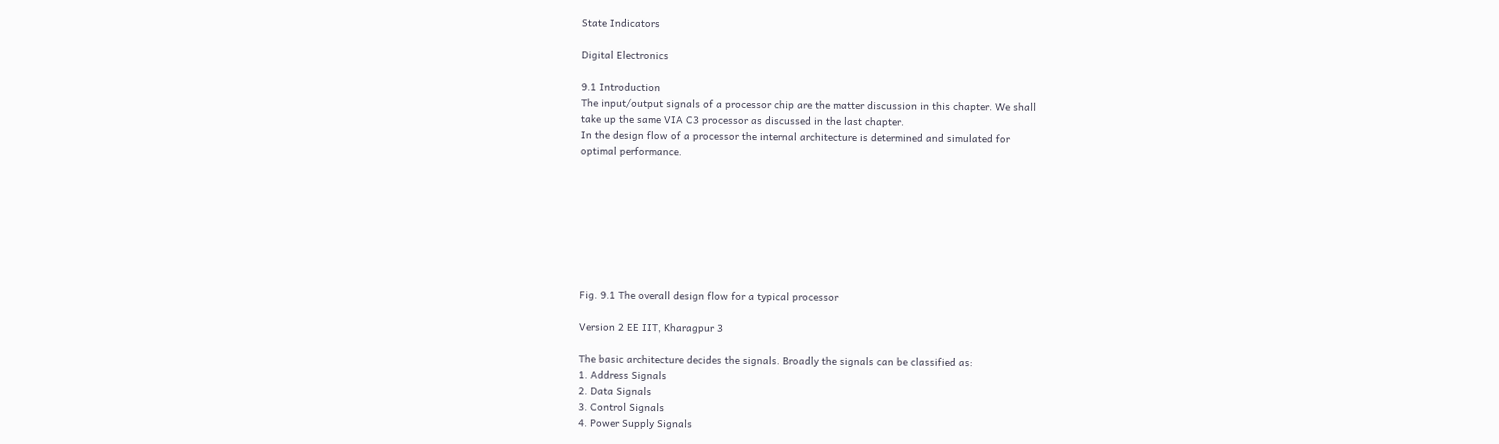State Indicators

Digital Electronics

9.1 Introduction
The input/output signals of a processor chip are the matter discussion in this chapter. We shall
take up the same VIA C3 processor as discussed in the last chapter.
In the design flow of a processor the internal architecture is determined and simulated for
optimal performance.








Fig. 9.1 The overall design flow for a typical processor

Version 2 EE IIT, Kharagpur 3

The basic architecture decides the signals. Broadly the signals can be classified as:
1. Address Signals
2. Data Signals
3. Control Signals
4. Power Supply Signals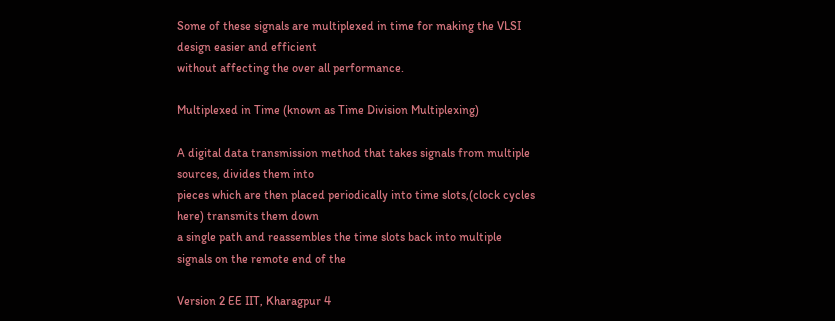Some of these signals are multiplexed in time for making the VLSI design easier and efficient
without affecting the over all performance.

Multiplexed in Time (known as Time Division Multiplexing)

A digital data transmission method that takes signals from multiple sources, divides them into
pieces which are then placed periodically into time slots,(clock cycles here) transmits them down
a single path and reassembles the time slots back into multiple signals on the remote end of the

Version 2 EE IIT, Kharagpur 4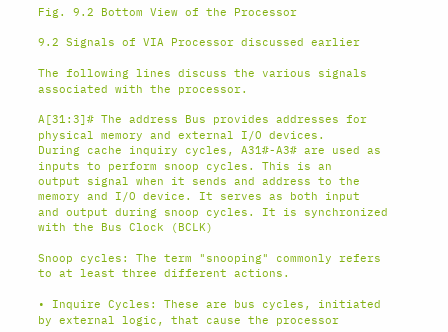Fig. 9.2 Bottom View of the Processor

9.2 Signals of VIA Processor discussed earlier

The following lines discuss the various signals associated with the processor.

A[31:3]# The address Bus provides addresses for physical memory and external I/O devices.
During cache inquiry cycles, A31#-A3# are used as inputs to perform snoop cycles. This is an
output signal when it sends and address to the memory and I/O device. It serves as both input
and output during snoop cycles. It is synchronized with the Bus Clock (BCLK)

Snoop cycles: The term "snooping" commonly refers to at least three different actions.

• Inquire Cycles: These are bus cycles, initiated by external logic, that cause the processor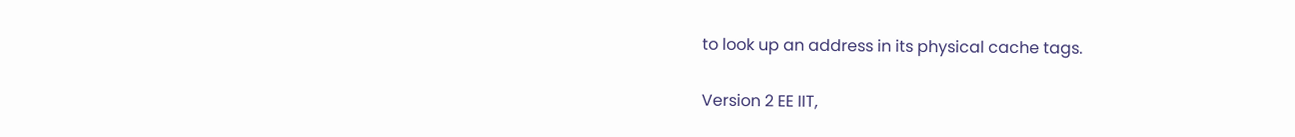to look up an address in its physical cache tags.

Version 2 EE IIT,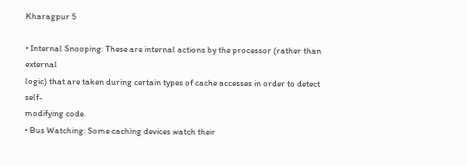Kharagpur 5

• Internal Snooping: These are internal actions by the processor (rather than external
logic) that are taken during certain types of cache accesses in order to detect self-
modifying code.
• Bus Watching: Some caching devices watch their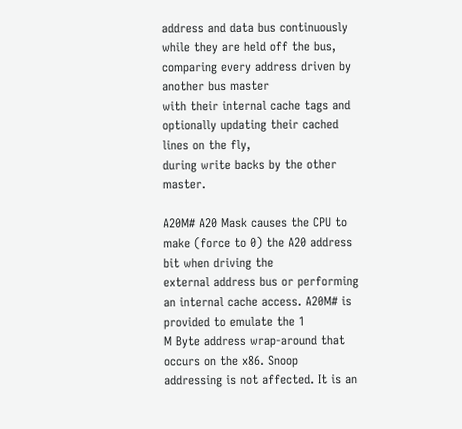address and data bus continuously
while they are held off the bus, comparing every address driven by another bus master
with their internal cache tags and optionally updating their cached lines on the fly,
during write backs by the other master.

A20M# A20 Mask causes the CPU to make (force to 0) the A20 address bit when driving the
external address bus or performing an internal cache access. A20M# is provided to emulate the 1
M Byte address wrap-around that occurs on the x86. Snoop addressing is not affected. It is an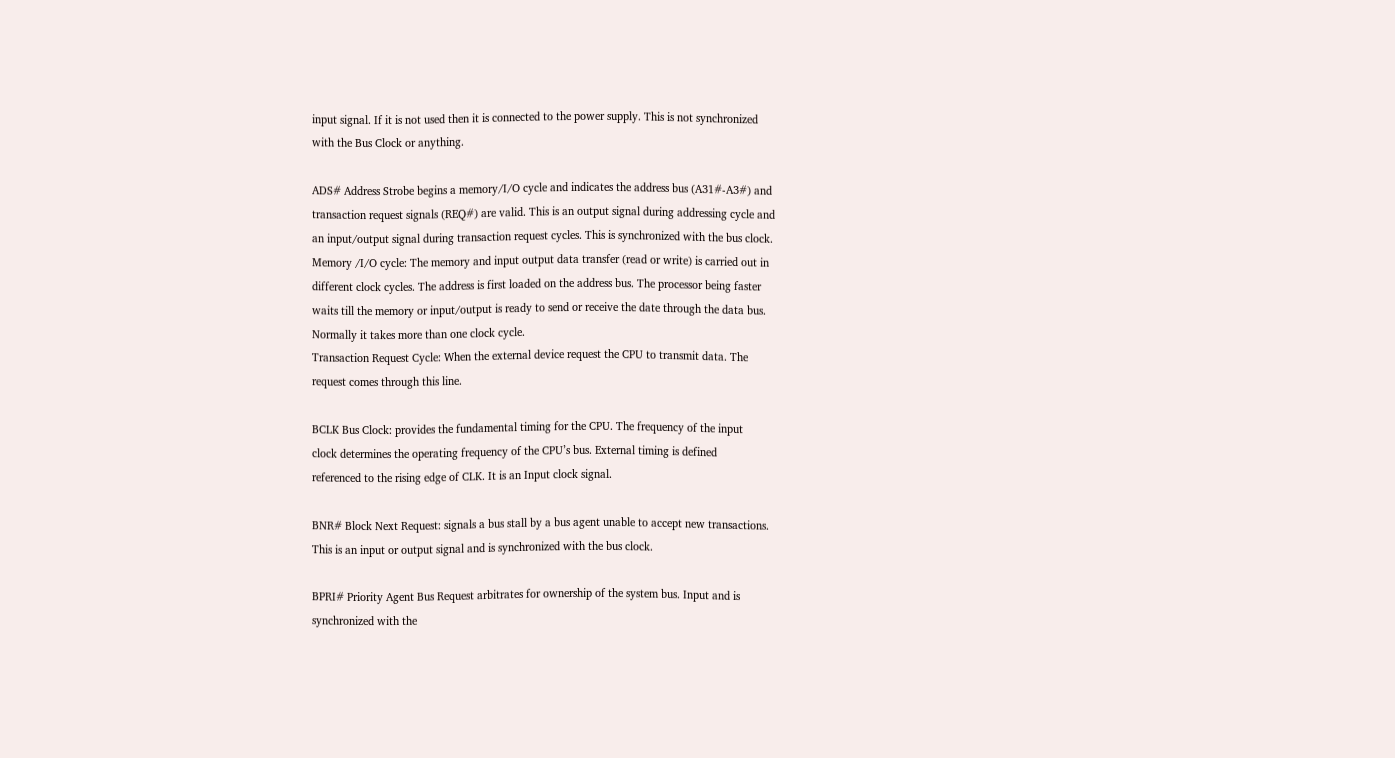input signal. If it is not used then it is connected to the power supply. This is not synchronized
with the Bus Clock or anything.

ADS# Address Strobe begins a memory/I/O cycle and indicates the address bus (A31#-A3#) and
transaction request signals (REQ#) are valid. This is an output signal during addressing cycle and
an input/output signal during transaction request cycles. This is synchronized with the bus clock.
Memory /I/O cycle: The memory and input output data transfer (read or write) is carried out in
different clock cycles. The address is first loaded on the address bus. The processor being faster
waits till the memory or input/output is ready to send or receive the date through the data bus.
Normally it takes more than one clock cycle.
Transaction Request Cycle: When the external device request the CPU to transmit data. The
request comes through this line.

BCLK Bus Clock: provides the fundamental timing for the CPU. The frequency of the input
clock determines the operating frequency of the CPU’s bus. External timing is defined
referenced to the rising edge of CLK. It is an Input clock signal.

BNR# Block Next Request: signals a bus stall by a bus agent unable to accept new transactions.
This is an input or output signal and is synchronized with the bus clock.

BPRI# Priority Agent Bus Request arbitrates for ownership of the system bus. Input and is
synchronized with the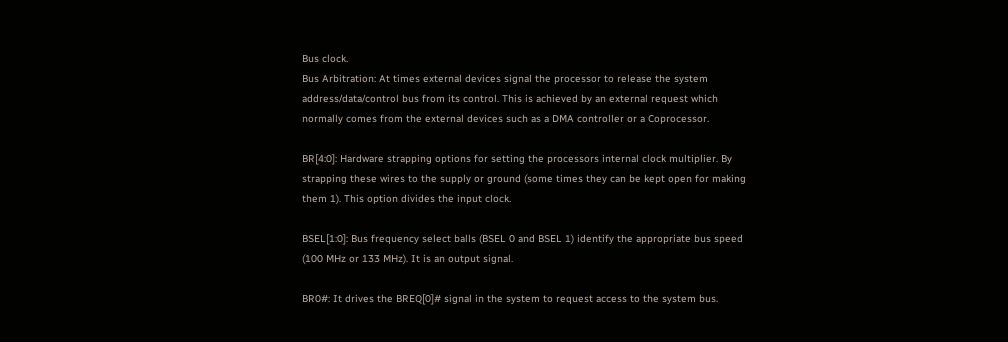Bus clock.
Bus Arbitration: At times external devices signal the processor to release the system
address/data/control bus from its control. This is achieved by an external request which
normally comes from the external devices such as a DMA controller or a Coprocessor.

BR[4:0]: Hardware strapping options for setting the processors internal clock multiplier. By
strapping these wires to the supply or ground (some times they can be kept open for making
them 1). This option divides the input clock.

BSEL[1:0]: Bus frequency select balls (BSEL 0 and BSEL 1) identify the appropriate bus speed
(100 MHz or 133 MHz). It is an output signal.

BR0#: It drives the BREQ[0]# signal in the system to request access to the system bus.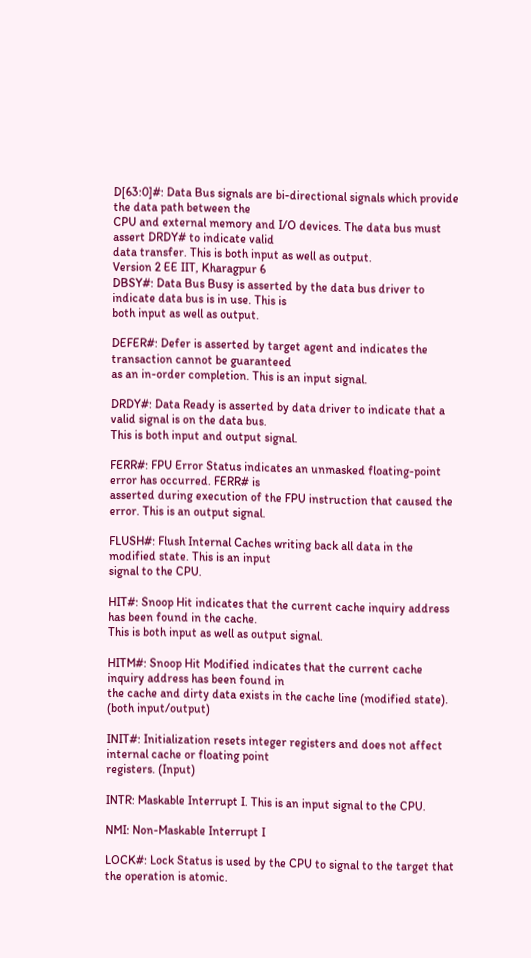D[63:0]#: Data Bus signals are bi-directional signals which provide the data path between the
CPU and external memory and I/O devices. The data bus must assert DRDY# to indicate valid
data transfer. This is both input as well as output.
Version 2 EE IIT, Kharagpur 6
DBSY#: Data Bus Busy is asserted by the data bus driver to indicate data bus is in use. This is
both input as well as output.

DEFER#: Defer is asserted by target agent and indicates the transaction cannot be guaranteed
as an in-order completion. This is an input signal.

DRDY#: Data Ready is asserted by data driver to indicate that a valid signal is on the data bus.
This is both input and output signal.

FERR#: FPU Error Status indicates an unmasked floating-point error has occurred. FERR# is
asserted during execution of the FPU instruction that caused the error. This is an output signal.

FLUSH#: Flush Internal Caches writing back all data in the modified state. This is an input
signal to the CPU.

HIT#: Snoop Hit indicates that the current cache inquiry address has been found in the cache.
This is both input as well as output signal.

HITM#: Snoop Hit Modified indicates that the current cache inquiry address has been found in
the cache and dirty data exists in the cache line (modified state). (both input/output)

INIT#: Initialization resets integer registers and does not affect internal cache or floating point
registers. (Input)

INTR: Maskable Interrupt I. This is an input signal to the CPU.

NMI: Non-Maskable Interrupt I

LOCK#: Lock Status is used by the CPU to signal to the target that the operation is atomic.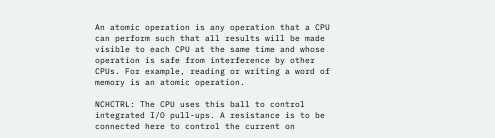An atomic operation is any operation that a CPU can perform such that all results will be made
visible to each CPU at the same time and whose operation is safe from interference by other
CPUs. For example, reading or writing a word of memory is an atomic operation.

NCHCTRL: The CPU uses this ball to control integrated I/O pull-ups. A resistance is to be
connected here to control the current on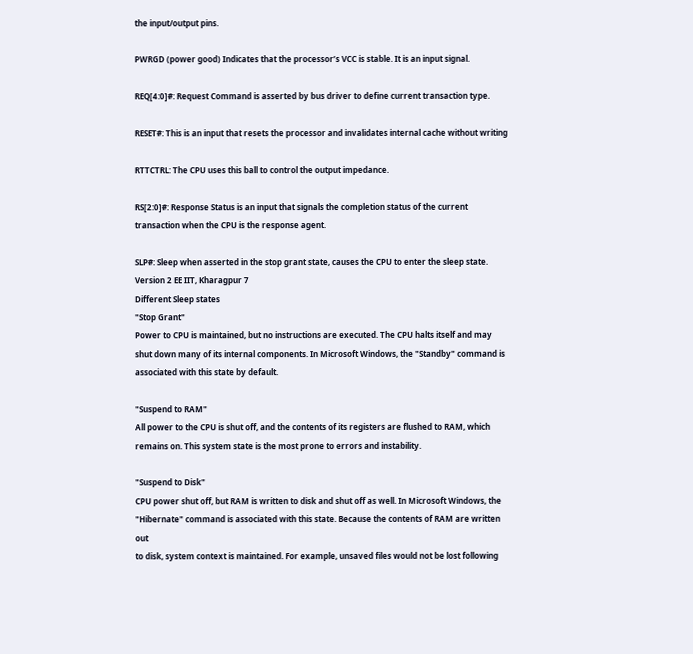the input/output pins.

PWRGD (power good) Indicates that the processor’s VCC is stable. It is an input signal.

REQ[4:0]#: Request Command is asserted by bus driver to define current transaction type.

RESET#: This is an input that resets the processor and invalidates internal cache without writing

RTTCTRL: The CPU uses this ball to control the output impedance.

RS[2:0]#: Response Status is an input that signals the completion status of the current
transaction when the CPU is the response agent.

SLP#: Sleep when asserted in the stop grant state, causes the CPU to enter the sleep state.
Version 2 EE IIT, Kharagpur 7
Different Sleep states
"Stop Grant"
Power to CPU is maintained, but no instructions are executed. The CPU halts itself and may
shut down many of its internal components. In Microsoft Windows, the "Standby" command is
associated with this state by default.

"Suspend to RAM"
All power to the CPU is shut off, and the contents of its registers are flushed to RAM, which
remains on. This system state is the most prone to errors and instability.

"Suspend to Disk"
CPU power shut off, but RAM is written to disk and shut off as well. In Microsoft Windows, the
"Hibernate" command is associated with this state. Because the contents of RAM are written out
to disk, system context is maintained. For example, unsaved files would not be lost following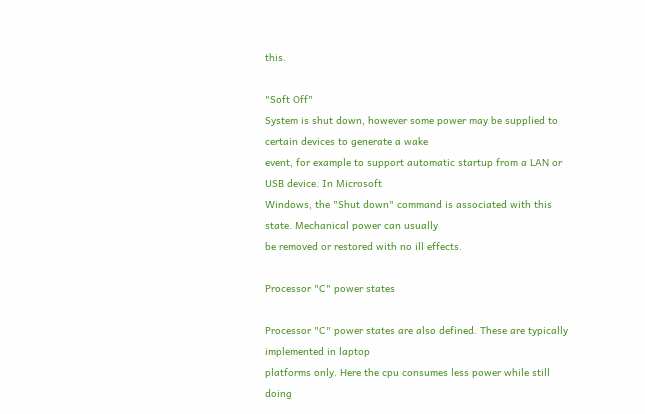this.

"Soft Off"
System is shut down, however some power may be supplied to certain devices to generate a wake
event, for example to support automatic startup from a LAN or USB device. In Microsoft
Windows, the "Shut down" command is associated with this state. Mechanical power can usually
be removed or restored with no ill effects.

Processor "C" power states

Processor "C" power states are also defined. These are typically implemented in laptop
platforms only. Here the cpu consumes less power while still doing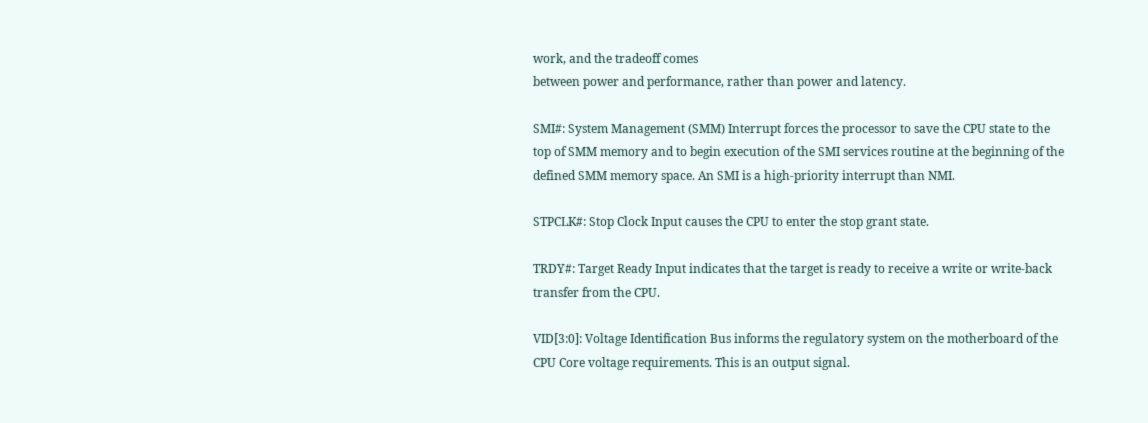work, and the tradeoff comes
between power and performance, rather than power and latency.

SMI#: System Management (SMM) Interrupt forces the processor to save the CPU state to the
top of SMM memory and to begin execution of the SMI services routine at the beginning of the
defined SMM memory space. An SMI is a high-priority interrupt than NMI.

STPCLK#: Stop Clock Input causes the CPU to enter the stop grant state.

TRDY#: Target Ready Input indicates that the target is ready to receive a write or write-back
transfer from the CPU.

VID[3:0]: Voltage Identification Bus informs the regulatory system on the motherboard of the
CPU Core voltage requirements. This is an output signal.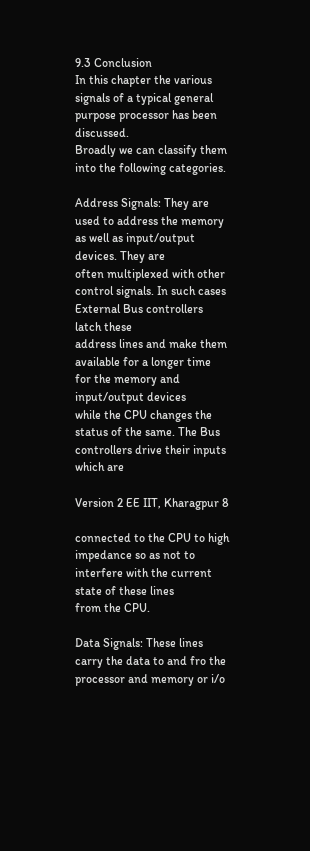9.3 Conclusion
In this chapter the various signals of a typical general purpose processor has been discussed.
Broadly we can classify them into the following categories.

Address Signals: They are used to address the memory as well as input/output devices. They are
often multiplexed with other control signals. In such cases External Bus controllers latch these
address lines and make them available for a longer time for the memory and input/output devices
while the CPU changes the status of the same. The Bus controllers drive their inputs which are

Version 2 EE IIT, Kharagpur 8

connected to the CPU to high impedance so as not to interfere with the current state of these lines
from the CPU.

Data Signals: These lines carry the data to and fro the processor and memory or i/o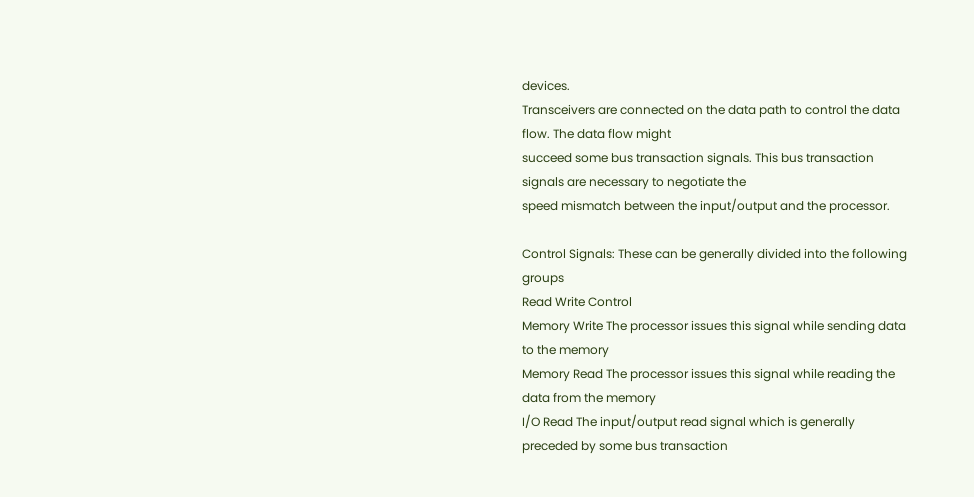devices.
Transceivers are connected on the data path to control the data flow. The data flow might
succeed some bus transaction signals. This bus transaction signals are necessary to negotiate the
speed mismatch between the input/output and the processor.

Control Signals: These can be generally divided into the following groups
Read Write Control
Memory Write The processor issues this signal while sending data to the memory
Memory Read The processor issues this signal while reading the data from the memory
I/O Read The input/output read signal which is generally preceded by some bus transaction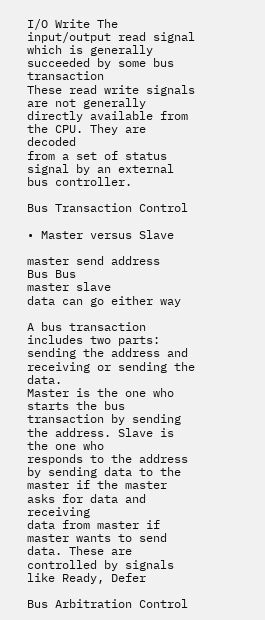I/O Write The input/output read signal which is generally succeeded by some bus transaction
These read write signals are not generally directly available from the CPU. They are decoded
from a set of status signal by an external bus controller.

Bus Transaction Control

• Master versus Slave

master send address
Bus Bus
master slave
data can go either way

A bus transaction includes two parts: sending the address and receiving or sending the data.
Master is the one who starts the bus transaction by sending the address. Slave is the one who
responds to the address by sending data to the master if the master asks for data and receiving
data from master if master wants to send data. These are controlled by signals like Ready, Defer

Bus Arbitration Control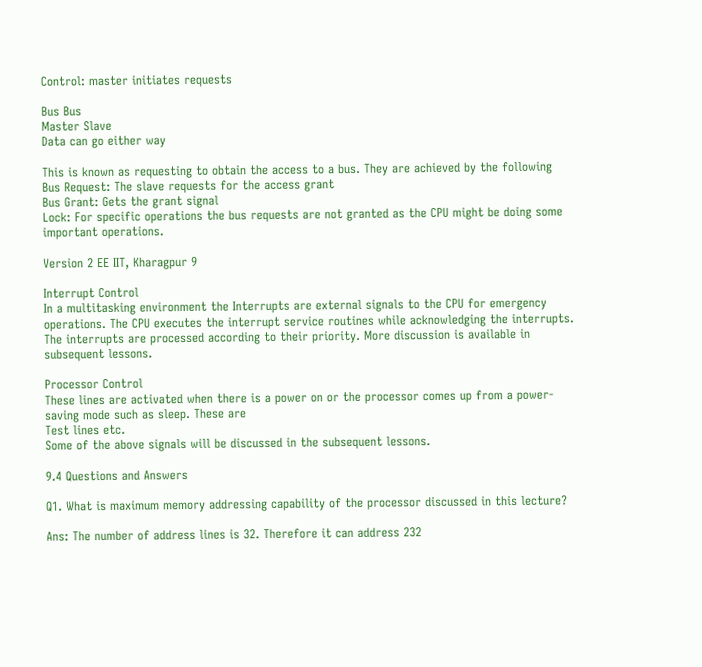Control: master initiates requests

Bus Bus
Master Slave
Data can go either way

This is known as requesting to obtain the access to a bus. They are achieved by the following
Bus Request: The slave requests for the access grant
Bus Grant: Gets the grant signal
Lock: For specific operations the bus requests are not granted as the CPU might be doing some
important operations.

Version 2 EE IIT, Kharagpur 9

Interrupt Control
In a multitasking environment the Interrupts are external signals to the CPU for emergency
operations. The CPU executes the interrupt service routines while acknowledging the interrupts.
The interrupts are processed according to their priority. More discussion is available in
subsequent lessons.

Processor Control
These lines are activated when there is a power on or the processor comes up from a power-
saving mode such as sleep. These are
Test lines etc.
Some of the above signals will be discussed in the subsequent lessons.

9.4 Questions and Answers

Q1. What is maximum memory addressing capability of the processor discussed in this lecture?

Ans: The number of address lines is 32. Therefore it can address 232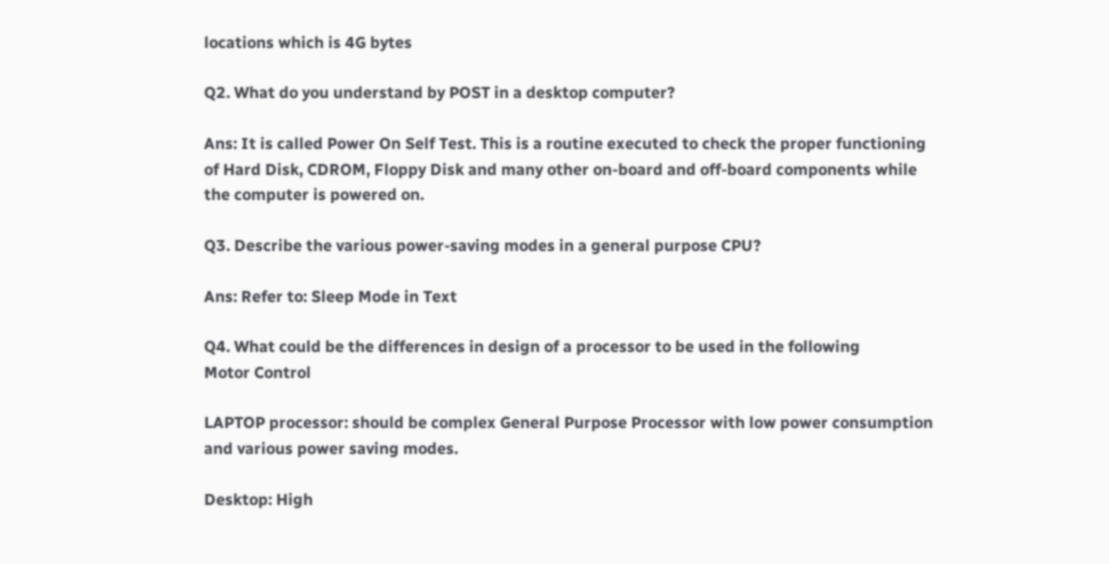locations which is 4G bytes

Q2. What do you understand by POST in a desktop computer?

Ans: It is called Power On Self Test. This is a routine executed to check the proper functioning
of Hard Disk, CDROM, Floppy Disk and many other on-board and off-board components while
the computer is powered on.

Q3. Describe the various power-saving modes in a general purpose CPU?

Ans: Refer to: Sleep Mode in Text

Q4. What could be the differences in design of a processor to be used in the following
Motor Control

LAPTOP processor: should be complex General Purpose Processor with low power consumption
and various power saving modes.

Desktop: High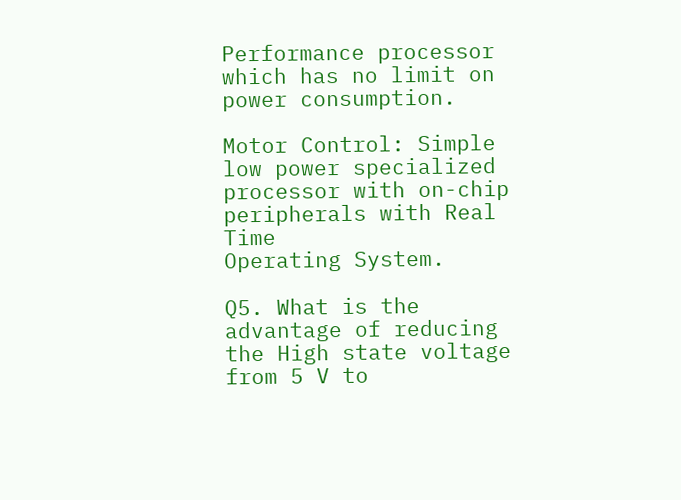Performance processor which has no limit on power consumption.

Motor Control: Simple low power specialized processor with on-chip peripherals with Real Time
Operating System.

Q5. What is the advantage of reducing the High state voltage from 5 V to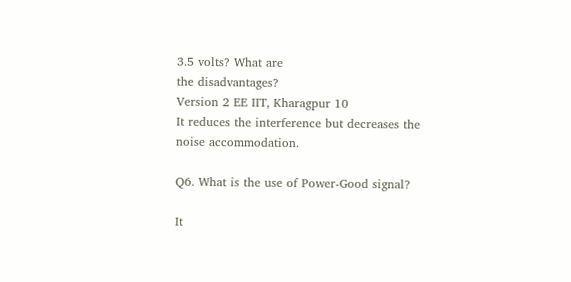3.5 volts? What are
the disadvantages?
Version 2 EE IIT, Kharagpur 10
It reduces the interference but decreases the noise accommodation.

Q6. What is the use of Power-Good signal?

It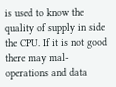is used to know the quality of supply in side the CPU. If it is not good there may mal-
operations and data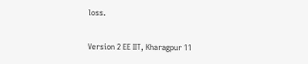loss.

Version 2 EE IIT, Kharagpur 11